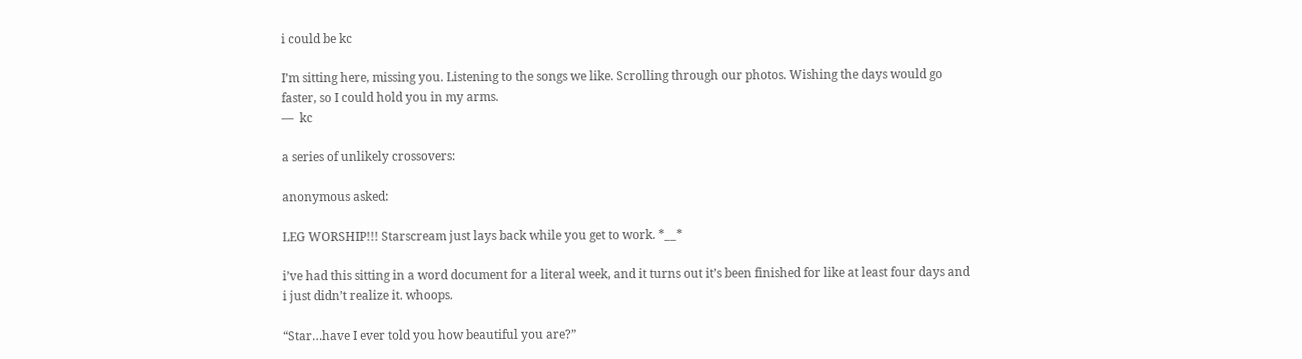i could be kc

I’m sitting here, missing you. Listening to the songs we like. Scrolling through our photos. Wishing the days would go faster, so I could hold you in my arms.
—  kc

a series of unlikely crossovers:

anonymous asked:

LEG WORSHIP!!! Starscream just lays back while you get to work. *__*

i’ve had this sitting in a word document for a literal week, and it turns out it’s been finished for like at least four days and i just didn’t realize it. whoops.

“Star…have I ever told you how beautiful you are?”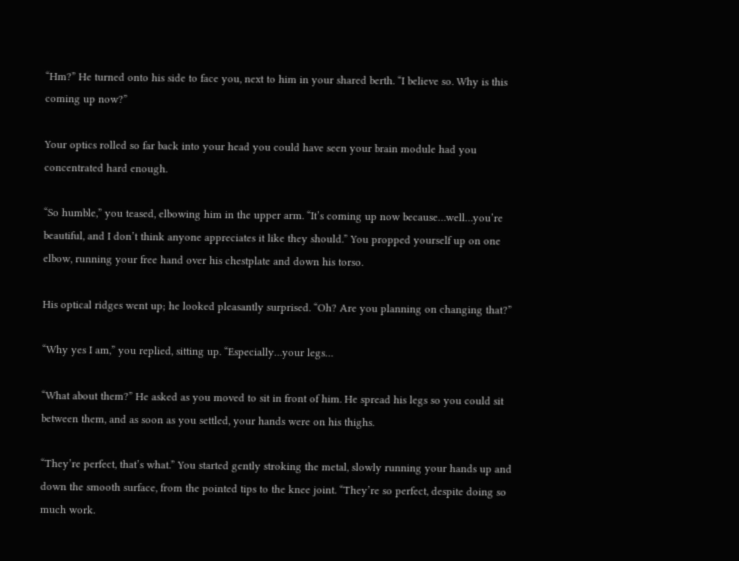“Hm?” He turned onto his side to face you, next to him in your shared berth. “I believe so. Why is this coming up now?”

Your optics rolled so far back into your head you could have seen your brain module had you concentrated hard enough.

“So humble,” you teased, elbowing him in the upper arm. “It’s coming up now because…well…you’re beautiful, and I don’t think anyone appreciates it like they should.” You propped yourself up on one elbow, running your free hand over his chestplate and down his torso.

His optical ridges went up; he looked pleasantly surprised. “Oh? Are you planning on changing that?”

“Why yes I am,” you replied, sitting up. “Especially…your legs…

“What about them?” He asked as you moved to sit in front of him. He spread his legs so you could sit between them, and as soon as you settled, your hands were on his thighs.

“They’re perfect, that’s what.” You started gently stroking the metal, slowly running your hands up and down the smooth surface, from the pointed tips to the knee joint. “They’re so perfect, despite doing so much work.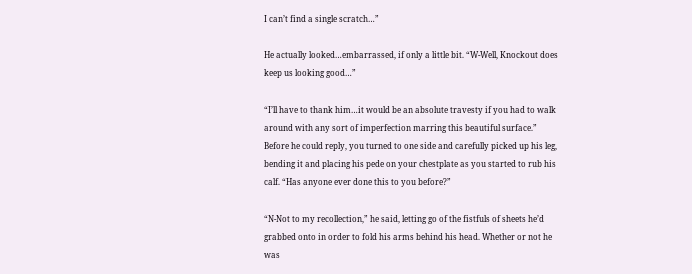I can’t find a single scratch…”

He actually looked…embarrassed, if only a little bit. “W-Well, Knockout does keep us looking good…”

“I’ll have to thank him…it would be an absolute travesty if you had to walk around with any sort of imperfection marring this beautiful surface.” Before he could reply, you turned to one side and carefully picked up his leg, bending it and placing his pede on your chestplate as you started to rub his calf. “Has anyone ever done this to you before?”

“N-Not to my recollection,” he said, letting go of the fistfuls of sheets he’d grabbed onto in order to fold his arms behind his head. Whether or not he was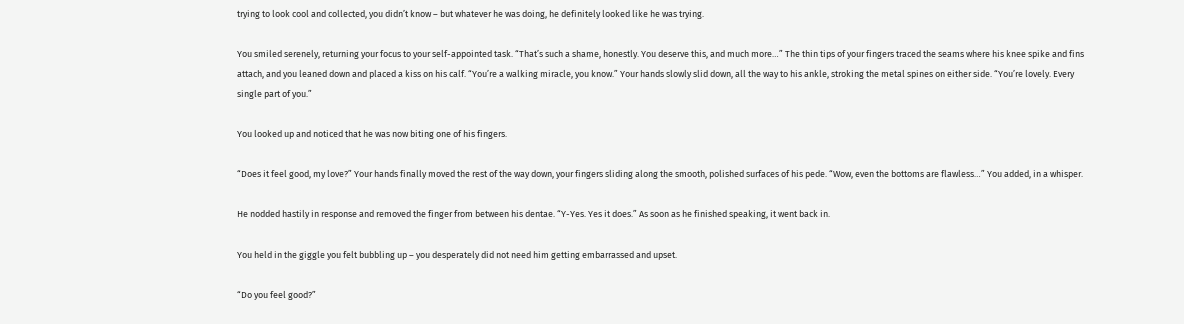trying to look cool and collected, you didn’t know – but whatever he was doing, he definitely looked like he was trying.

You smiled serenely, returning your focus to your self-appointed task. “That’s such a shame, honestly. You deserve this, and much more…” The thin tips of your fingers traced the seams where his knee spike and fins attach, and you leaned down and placed a kiss on his calf. “You’re a walking miracle, you know.” Your hands slowly slid down, all the way to his ankle, stroking the metal spines on either side. “You’re lovely. Every single part of you.”

You looked up and noticed that he was now biting one of his fingers.

“Does it feel good, my love?” Your hands finally moved the rest of the way down, your fingers sliding along the smooth, polished surfaces of his pede. “Wow, even the bottoms are flawless…” You added, in a whisper.

He nodded hastily in response and removed the finger from between his dentae. “Y-Yes. Yes it does.” As soon as he finished speaking, it went back in.

You held in the giggle you felt bubbling up – you desperately did not need him getting embarrassed and upset.

“Do you feel good?”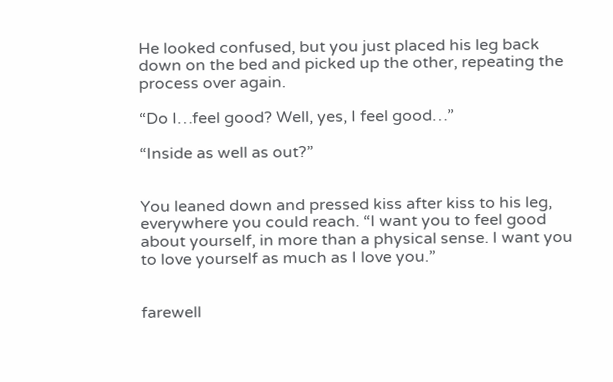He looked confused, but you just placed his leg back down on the bed and picked up the other, repeating the process over again.

“Do I…feel good? Well, yes, I feel good…”

“Inside as well as out?”


You leaned down and pressed kiss after kiss to his leg, everywhere you could reach. “I want you to feel good about yourself, in more than a physical sense. I want you to love yourself as much as I love you.”


farewell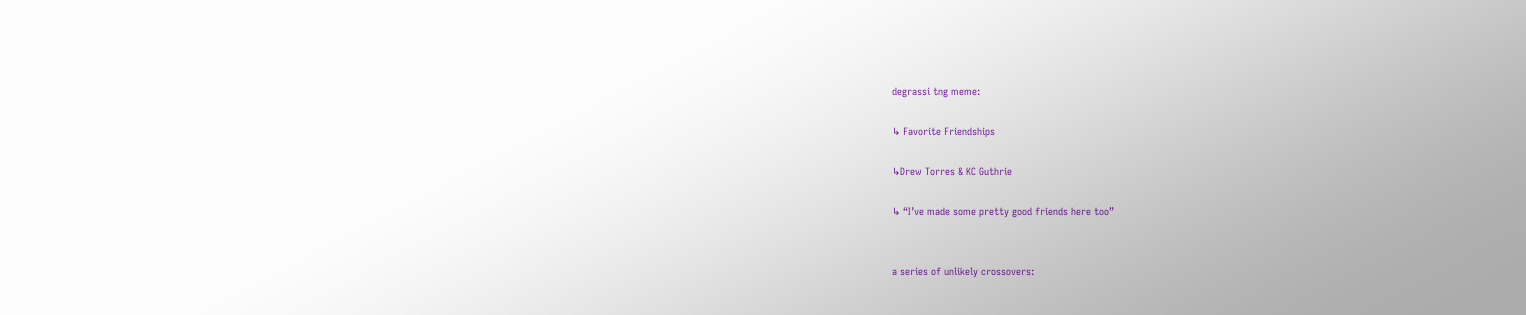degrassi tng meme:

↳ Favorite Friendships

↳Drew Torres & KC Guthrie

↳ “I’ve made some pretty good friends here too”


a series of unlikely crossovers: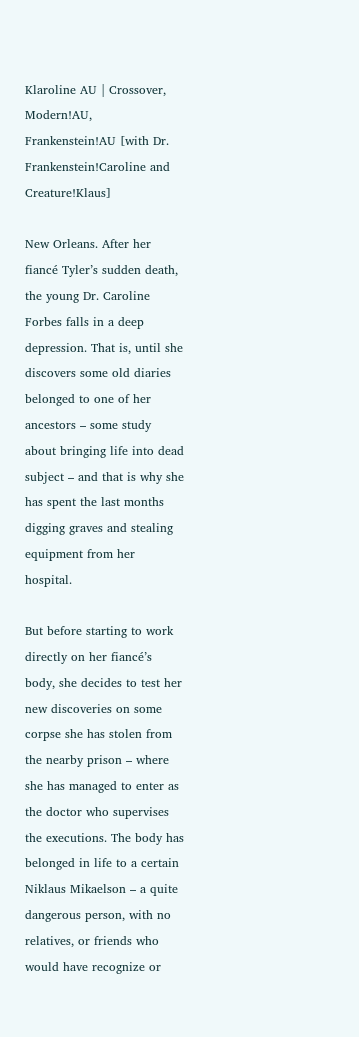Klaroline AU | Crossover, Modern!AU, Frankenstein!AU [with Dr. Frankenstein!Caroline and Creature!Klaus]

New Orleans. After her fiancé Tyler’s sudden death, the young Dr. Caroline Forbes falls in a deep depression. That is, until she discovers some old diaries belonged to one of her ancestors – some study about bringing life into dead subject – and that is why she has spent the last months digging graves and stealing equipment from her hospital.

But before starting to work directly on her fiancé’s body, she decides to test her new discoveries on some corpse she has stolen from the nearby prison – where she has managed to enter as the doctor who supervises the executions. The body has belonged in life to a certain Niklaus Mikaelson – a quite dangerous person, with no relatives, or friends who would have recognize or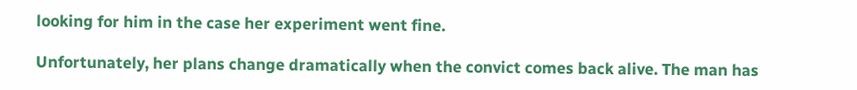looking for him in the case her experiment went fine.

Unfortunately, her plans change dramatically when the convict comes back alive. The man has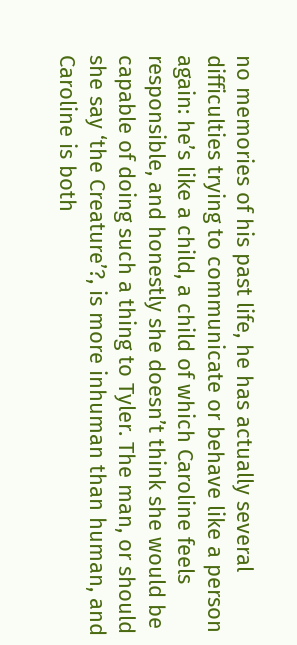no memories of his past life, he has actually several difficulties trying to communicate or behave like a person again: he’s like a child, a child of which Caroline feels responsible, and honestly she doesn’t think she would be capable of doing such a thing to Tyler. The man, or should she say ‘the Creature’?, is more inhuman than human, and Caroline is both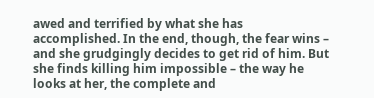awed and terrified by what she has accomplished. In the end, though, the fear wins – and she grudgingly decides to get rid of him. But she finds killing him impossible – the way he looks at her, the complete and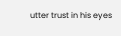utter trust in his eyes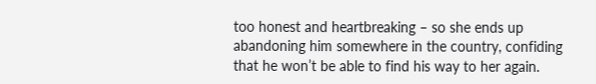too honest and heartbreaking – so she ends up abandoning him somewhere in the country, confiding that he won’t be able to find his way to her again.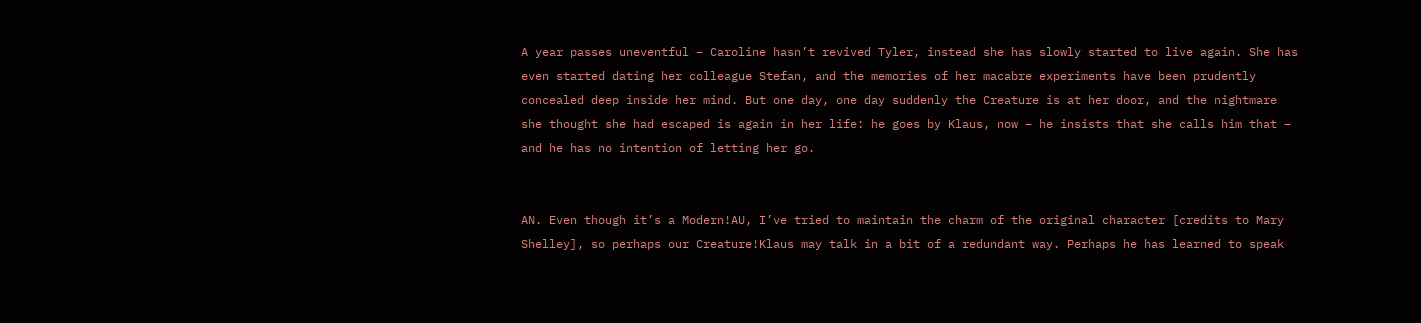A year passes uneventful – Caroline hasn’t revived Tyler, instead she has slowly started to live again. She has even started dating her colleague Stefan, and the memories of her macabre experiments have been prudently concealed deep inside her mind. But one day, one day suddenly the Creature is at her door, and the nightmare she thought she had escaped is again in her life: he goes by Klaus, now – he insists that she calls him that – and he has no intention of letting her go.


AN. Even though it’s a Modern!AU, I’ve tried to maintain the charm of the original character [credits to Mary Shelley], so perhaps our Creature!Klaus may talk in a bit of a redundant way. Perhaps he has learned to speak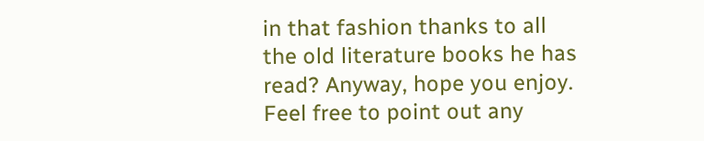in that fashion thanks to all the old literature books he has read? Anyway, hope you enjoy. Feel free to point out any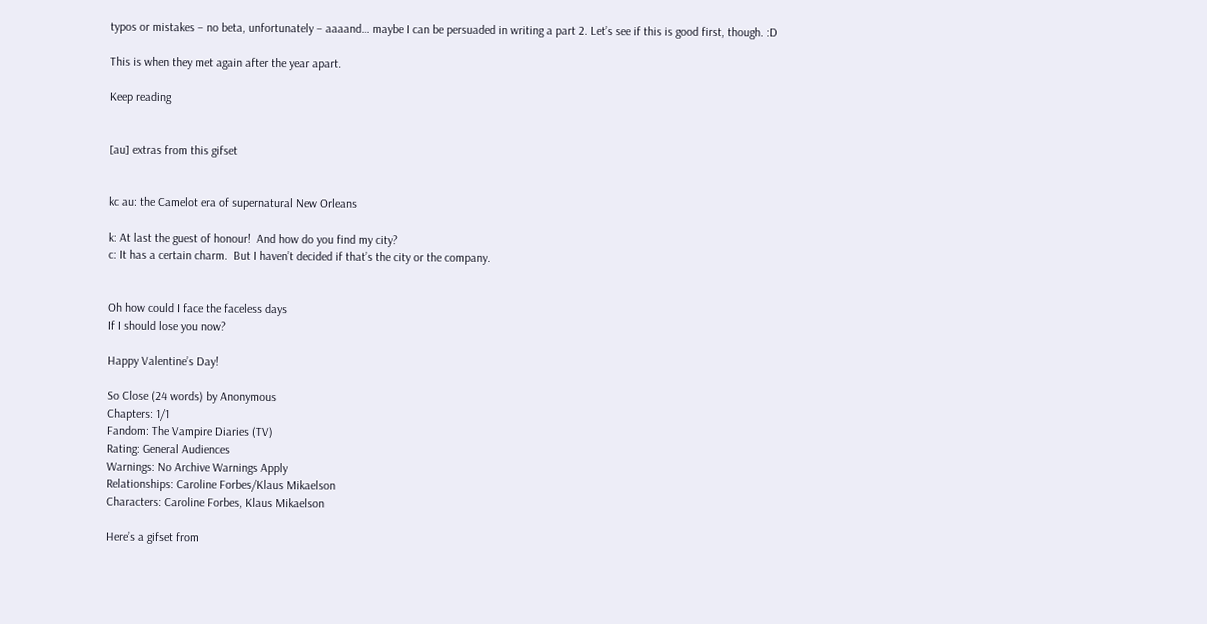typos or mistakes – no beta, unfortunately – aaaand… maybe I can be persuaded in writing a part 2. Let’s see if this is good first, though. :D

This is when they met again after the year apart.

Keep reading


[au] extras from this gifset


kc au: the Camelot era of supernatural New Orleans

k: At last the guest of honour!  And how do you find my city?
c: It has a certain charm.  But I haven’t decided if that’s the city or the company.


Oh how could I face the faceless days
If I should lose you now?

Happy Valentine’s Day!

So Close (24 words) by Anonymous
Chapters: 1/1
Fandom: The Vampire Diaries (TV)
Rating: General Audiences
Warnings: No Archive Warnings Apply
Relationships: Caroline Forbes/Klaus Mikaelson
Characters: Caroline Forbes, Klaus Mikaelson

Here’s a gifset from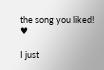the song you liked! ♥

I just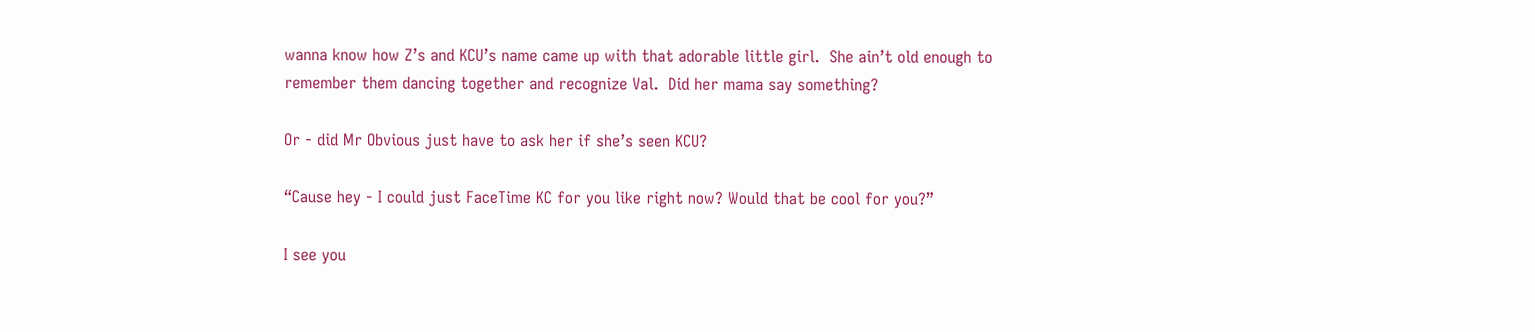wanna know how Z’s and KCU’s name came up with that adorable little girl.  She ain’t old enough to remember them dancing together and recognize Val.  Did her mama say something?

Or - did Mr Obvious just have to ask her if she’s seen KCU?

“Cause hey - I could just FaceTime KC for you like right now? Would that be cool for you?”

I see you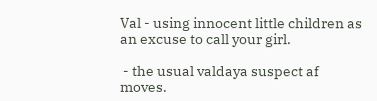Val - using innocent little children as an excuse to call your girl.

 - the usual valdaya suspect af moves.